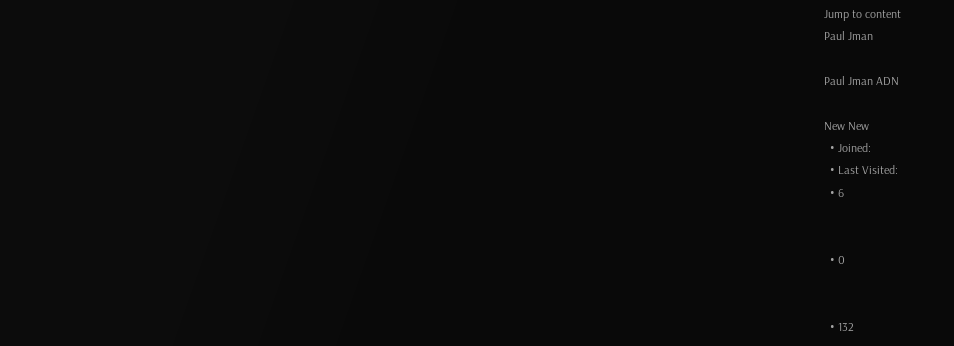Jump to content
Paul Jman

Paul Jman ADN

New New
  • Joined:
  • Last Visited:
  • 6


  • 0


  • 132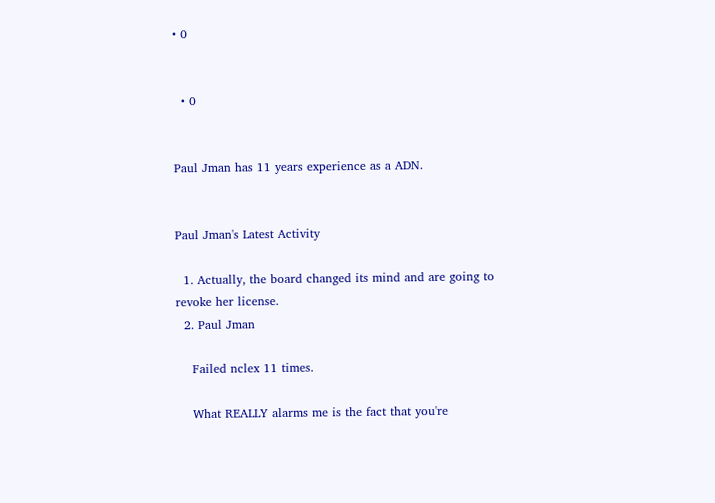• 0


  • 0


Paul Jman has 11 years experience as a ADN.


Paul Jman's Latest Activity

  1. Actually, the board changed its mind and are going to revoke her license.
  2. Paul Jman

    Failed nclex 11 times.

    What REALLY alarms me is the fact that you're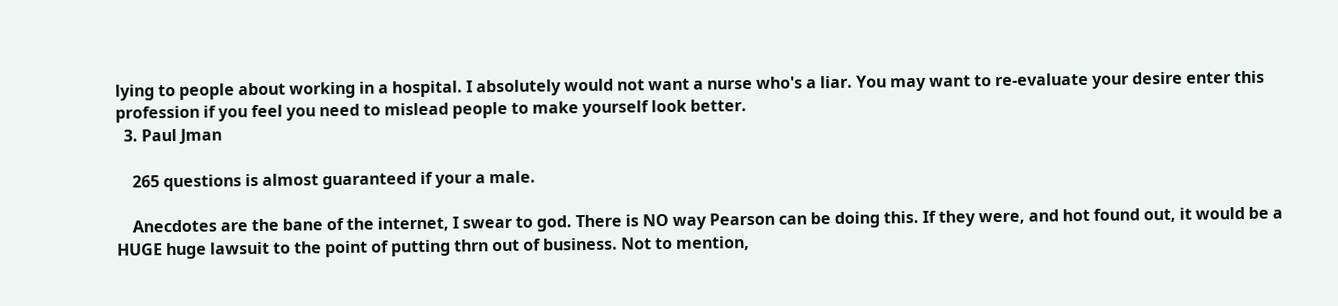lying to people about working in a hospital. I absolutely would not want a nurse who's a liar. You may want to re-evaluate your desire enter this profession if you feel you need to mislead people to make yourself look better.
  3. Paul Jman

    265 questions is almost guaranteed if your a male.

    Anecdotes are the bane of the internet, I swear to god. There is NO way Pearson can be doing this. If they were, and hot found out, it would be a HUGE huge lawsuit to the point of putting thrn out of business. Not to mention,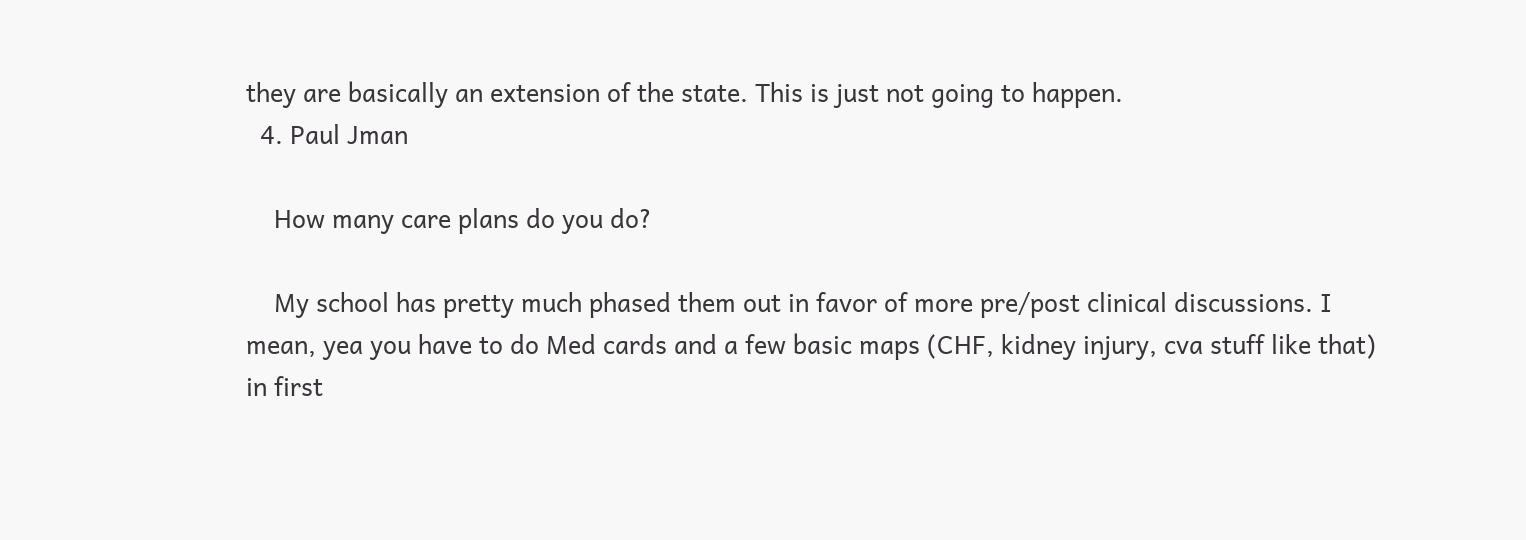they are basically an extension of the state. This is just not going to happen.
  4. Paul Jman

    How many care plans do you do?

    My school has pretty much phased them out in favor of more pre/post clinical discussions. I mean, yea you have to do Med cards and a few basic maps (CHF, kidney injury, cva stuff like that) in first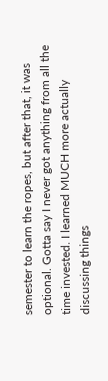semester to learn the ropes, but after that, it was optional. Gotta say I never got anything from all the time invested. I learned MUCH more actually discussing things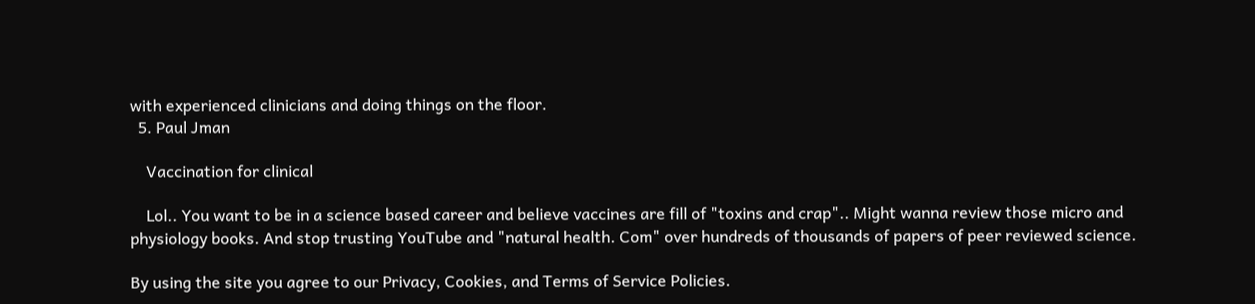with experienced clinicians and doing things on the floor.
  5. Paul Jman

    Vaccination for clinical

    Lol.. You want to be in a science based career and believe vaccines are fill of "toxins and crap".. Might wanna review those micro and physiology books. And stop trusting YouTube and "natural health. Com" over hundreds of thousands of papers of peer reviewed science.

By using the site you agree to our Privacy, Cookies, and Terms of Service Policies.